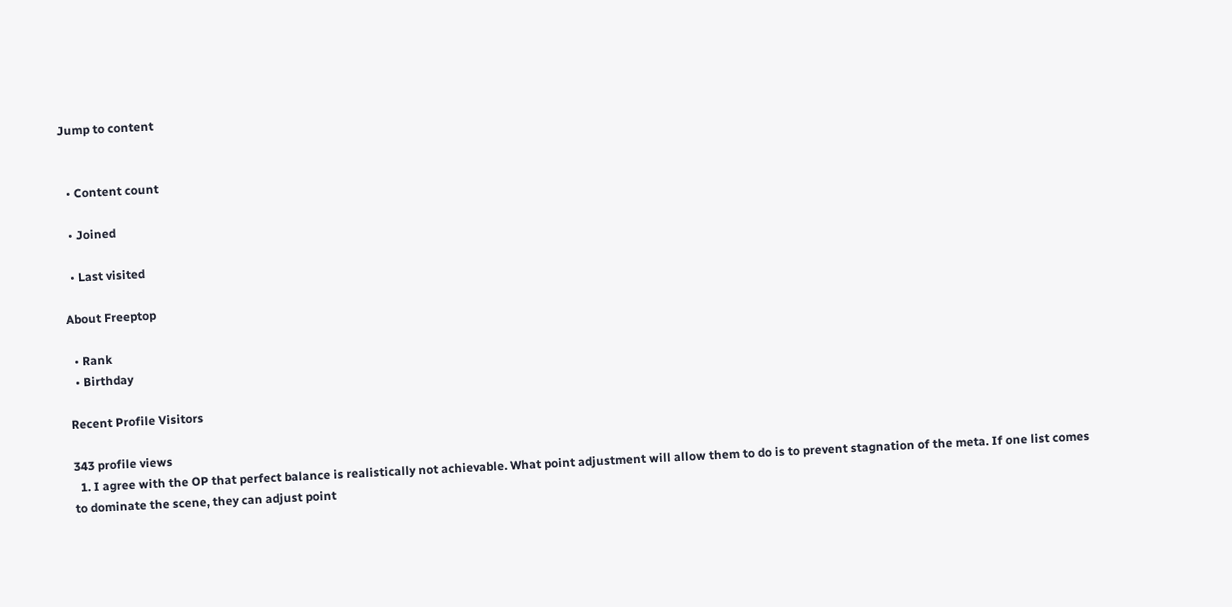Jump to content


  • Content count

  • Joined

  • Last visited

About Freeptop

  • Rank
  • Birthday

Recent Profile Visitors

343 profile views
  1. I agree with the OP that perfect balance is realistically not achievable. What point adjustment will allow them to do is to prevent stagnation of the meta. If one list comes to dominate the scene, they can adjust point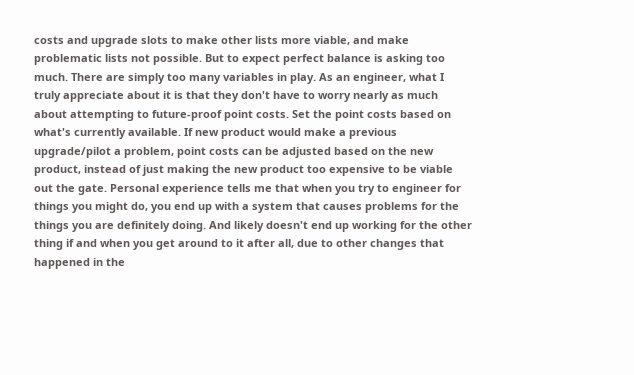costs and upgrade slots to make other lists more viable, and make problematic lists not possible. But to expect perfect balance is asking too much. There are simply too many variables in play. As an engineer, what I truly appreciate about it is that they don't have to worry nearly as much about attempting to future-proof point costs. Set the point costs based on what's currently available. If new product would make a previous upgrade/pilot a problem, point costs can be adjusted based on the new product, instead of just making the new product too expensive to be viable out the gate. Personal experience tells me that when you try to engineer for things you might do, you end up with a system that causes problems for the things you are definitely doing. And likely doesn't end up working for the other thing if and when you get around to it after all, due to other changes that happened in the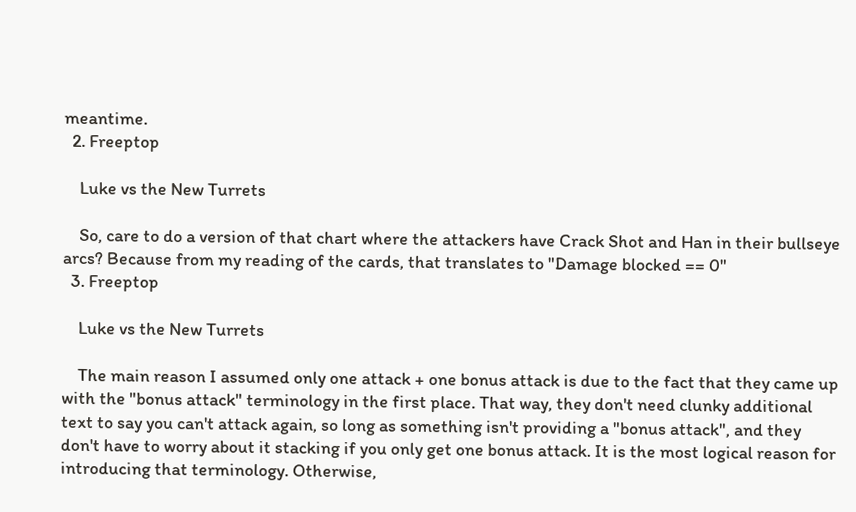meantime.
  2. Freeptop

    Luke vs the New Turrets

    So, care to do a version of that chart where the attackers have Crack Shot and Han in their bullseye arcs? Because from my reading of the cards, that translates to "Damage blocked == 0"
  3. Freeptop

    Luke vs the New Turrets

    The main reason I assumed only one attack + one bonus attack is due to the fact that they came up with the "bonus attack" terminology in the first place. That way, they don't need clunky additional text to say you can't attack again, so long as something isn't providing a "bonus attack", and they don't have to worry about it stacking if you only get one bonus attack. It is the most logical reason for introducing that terminology. Otherwise,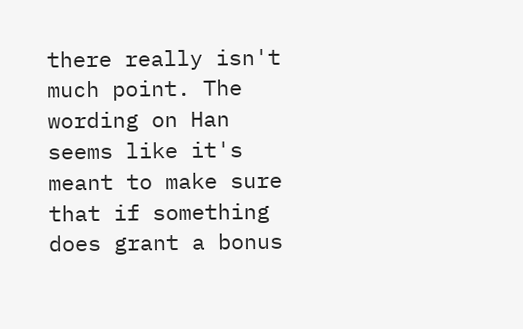there really isn't much point. The wording on Han seems like it's meant to make sure that if something does grant a bonus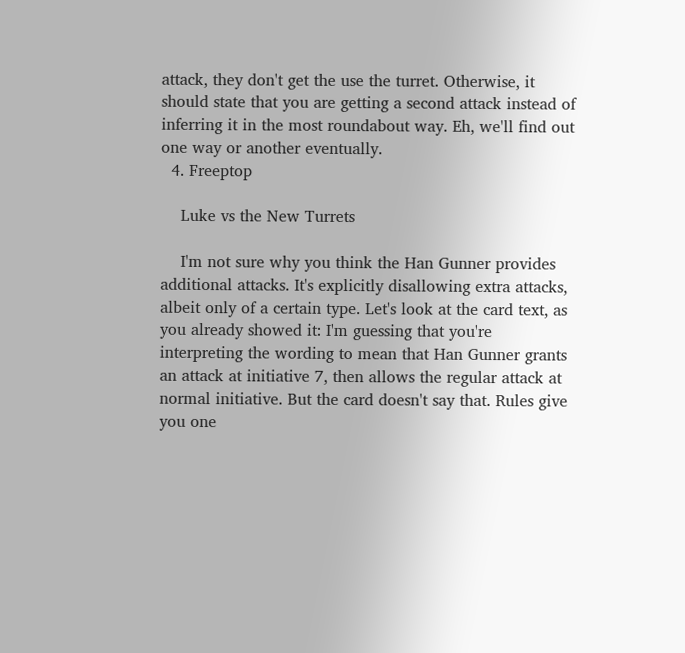attack, they don't get the use the turret. Otherwise, it should state that you are getting a second attack instead of inferring it in the most roundabout way. Eh, we'll find out one way or another eventually.
  4. Freeptop

    Luke vs the New Turrets

    I'm not sure why you think the Han Gunner provides additional attacks. It's explicitly disallowing extra attacks, albeit only of a certain type. Let's look at the card text, as you already showed it: I'm guessing that you're interpreting the wording to mean that Han Gunner grants an attack at initiative 7, then allows the regular attack at normal initiative. But the card doesn't say that. Rules give you one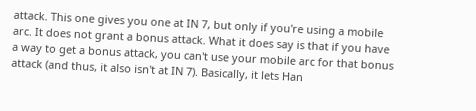attack. This one gives you one at IN 7, but only if you're using a mobile arc. It does not grant a bonus attack. What it does say is that if you have a way to get a bonus attack, you can't use your mobile arc for that bonus attack (and thus, it also isn't at IN 7). Basically, it lets Han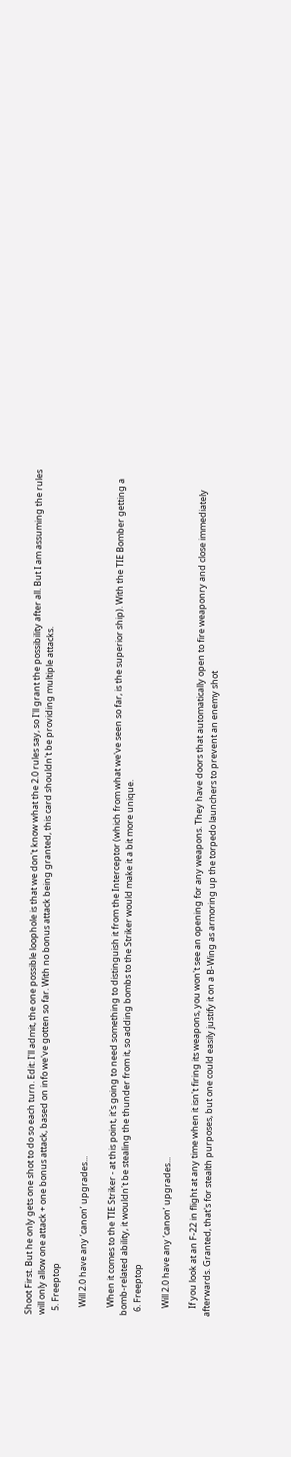Shoot First. But he only gets one shot to do so each turn. Edit: I'll admit, the one possible loophole is that we don't know what the 2.0 rules say, so I'll grant the possibility after all. But I am assuming the rules will only allow one attack + one bonus attack, based on info we've gotten so far. With no bonus attack being granted, this card shouldn't be providing multiple attacks.
  5. Freeptop

    Will 2.0 have any ‘canon’ upgrades...

    When it comes to the TIE Striker - at this point, it's going to need something to distinguish it from the Interceptor (which from what we've seen so far, is the superior ship). With the TIE Bomber getting a bomb-related ability, it wouldn't be stealing the thunder from it, so adding bombs to the Striker would make it a bit more unique.
  6. Freeptop

    Will 2.0 have any ‘canon’ upgrades...

    If you look at an F-22 in flight at any time when it isn't firing its weapons, you won't see an opening for any weapons. They have doors that automatically open to fire weaponry and close immediately afterwards. Granted, that's for stealth purposes, but one could easily justify it on a B-Wing as armoring up the torpedo launchers to prevent an enemy shot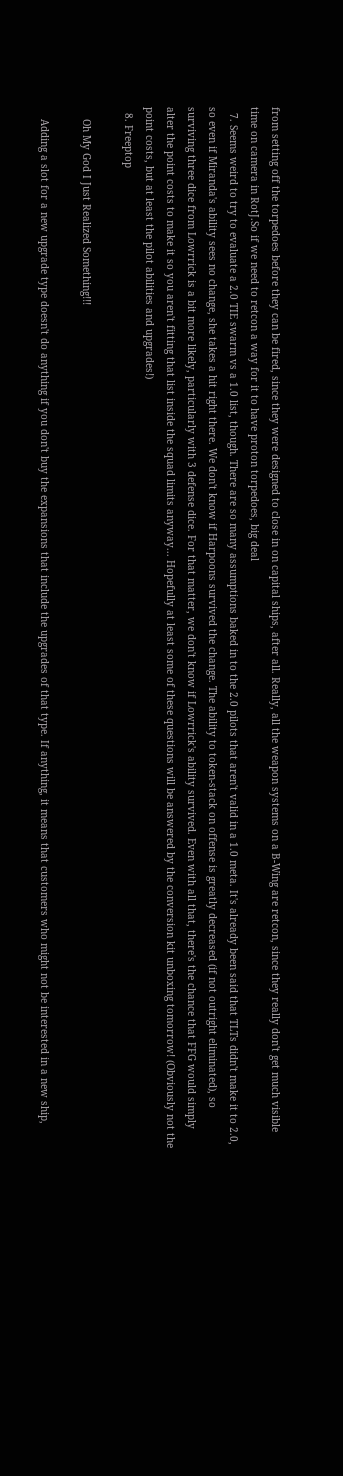from setting off the torpedoes before they can be fired, since they were designed to close in on capital ships, after all. Really, all the weapon systems on a B-Wing are retcon, since they really don't get much visible time on camera in RotJ.So if we need to retcon a way for it to have proton torpedoes, big deal
  7. Seems weird to try to evaluate a 2.0 TIE swarm vs a 1.0 list, though. There are so many assumptions baked in to the 2.0 pilots that aren't valid in a 1.0 meta. It's already been said that TLTs didn't make it to 2.0, so even if Miranda's ability sees no change, she takes a hit right there. We don't know if Harpoons survived the change. The ability to token-stack on offense is greatly decreased (if not outright eliminated), so surviving three dice from Lowrrick is a bit more likely, particularly with 3 defense dice. For that matter, we don't know if Lowrrick's ability survived. Even with all that, there's the chance that FFG would simply alter the point costs to make it so you aren't fitting that list inside the squad limits anyway... Hopefully at least some of these questions will be answered by the conversion kit unboxing tomorrow! (Obviously not the point costs, but at least the pilot abilities and upgrades!)
  8. Freeptop

    Oh My God I Just Realized Something!!!

    Adding a slot for a new upgrade type doesn't do anything if you don't buy the expansions that include the upgrades of that type. If anything, it means that customers who might not be interested in a new ship,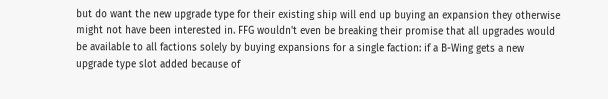but do want the new upgrade type for their existing ship will end up buying an expansion they otherwise might not have been interested in. FFG wouldn't even be breaking their promise that all upgrades would be available to all factions solely by buying expansions for a single faction: if a B-Wing gets a new upgrade type slot added because of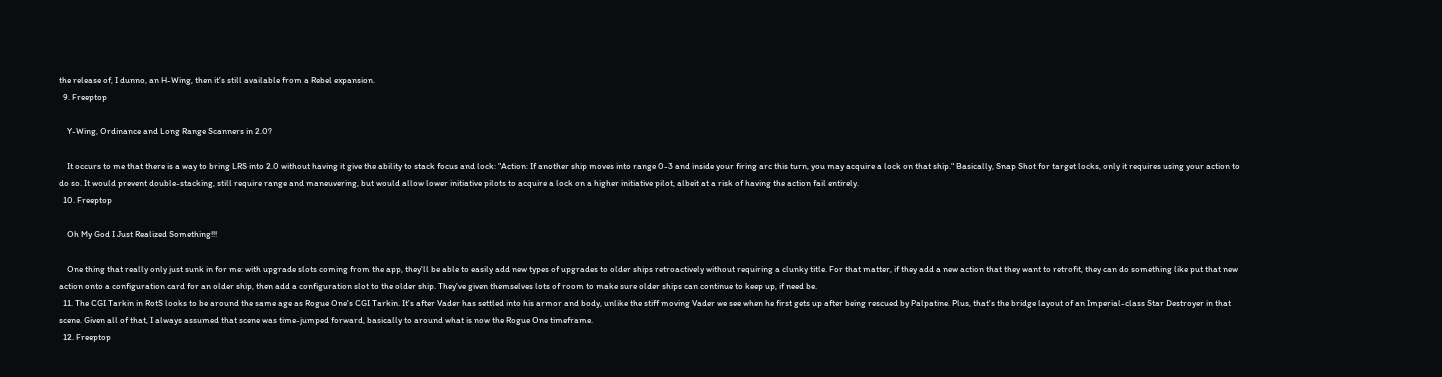the release of, I dunno, an H-Wing, then it's still available from a Rebel expansion.
  9. Freeptop

    Y-Wing, Ordinance and Long Range Scanners in 2.0?

    It occurs to me that there is a way to bring LRS into 2.0 without having it give the ability to stack focus and lock: "Action: If another ship moves into range 0-3 and inside your firing arc this turn, you may acquire a lock on that ship." Basically, Snap Shot for target locks, only it requires using your action to do so. It would prevent double-stacking, still require range and maneuvering, but would allow lower initiative pilots to acquire a lock on a higher initiative pilot, albeit at a risk of having the action fail entirely.
  10. Freeptop

    Oh My God I Just Realized Something!!!

    One thing that really only just sunk in for me: with upgrade slots coming from the app, they'll be able to easily add new types of upgrades to older ships retroactively without requiring a clunky title. For that matter, if they add a new action that they want to retrofit, they can do something like put that new action onto a configuration card for an older ship, then add a configuration slot to the older ship. They've given themselves lots of room to make sure older ships can continue to keep up, if need be.
  11. The CGI Tarkin in RotS looks to be around the same age as Rogue One's CGI Tarkin. It's after Vader has settled into his armor and body, unlike the stiff moving Vader we see when he first gets up after being rescued by Palpatine. Plus, that's the bridge layout of an Imperial-class Star Destroyer in that scene. Given all of that, I always assumed that scene was time-jumped forward, basically to around what is now the Rogue One timeframe.
  12. Freeptop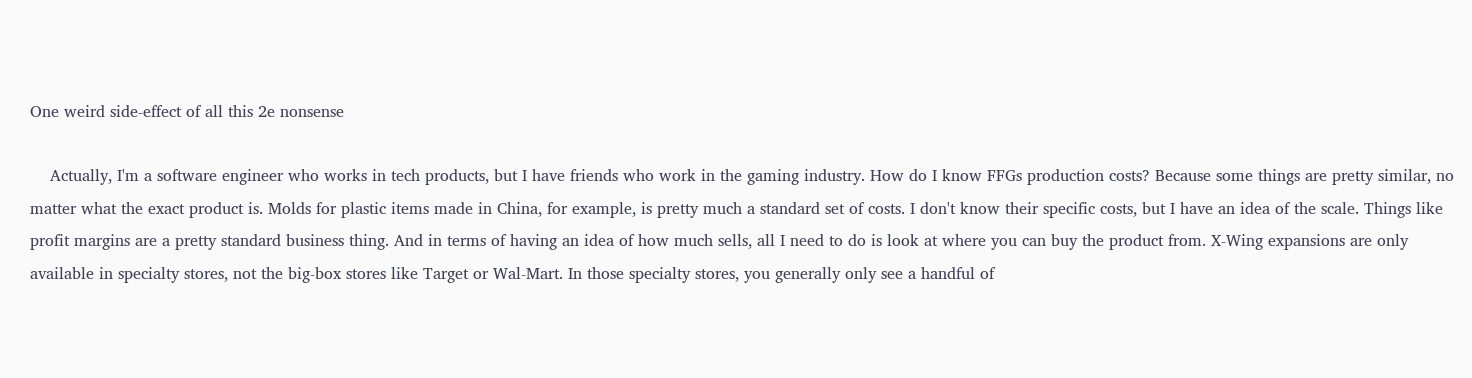One weird side-effect of all this 2e nonsense

    Actually, I'm a software engineer who works in tech products, but I have friends who work in the gaming industry. How do I know FFGs production costs? Because some things are pretty similar, no matter what the exact product is. Molds for plastic items made in China, for example, is pretty much a standard set of costs. I don't know their specific costs, but I have an idea of the scale. Things like profit margins are a pretty standard business thing. And in terms of having an idea of how much sells, all I need to do is look at where you can buy the product from. X-Wing expansions are only available in specialty stores, not the big-box stores like Target or Wal-Mart. In those specialty stores, you generally only see a handful of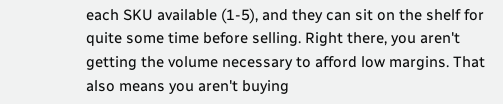each SKU available (1-5), and they can sit on the shelf for quite some time before selling. Right there, you aren't getting the volume necessary to afford low margins. That also means you aren't buying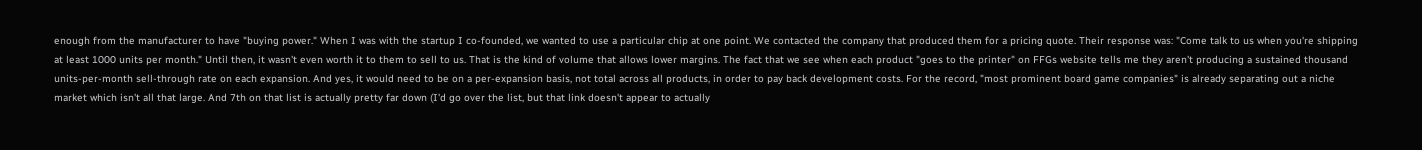enough from the manufacturer to have "buying power." When I was with the startup I co-founded, we wanted to use a particular chip at one point. We contacted the company that produced them for a pricing quote. Their response was: "Come talk to us when you're shipping at least 1000 units per month." Until then, it wasn't even worth it to them to sell to us. That is the kind of volume that allows lower margins. The fact that we see when each product "goes to the printer" on FFGs website tells me they aren't producing a sustained thousand units-per-month sell-through rate on each expansion. And yes, it would need to be on a per-expansion basis, not total across all products, in order to pay back development costs. For the record, "most prominent board game companies" is already separating out a niche market which isn't all that large. And 7th on that list is actually pretty far down (I'd go over the list, but that link doesn't appear to actually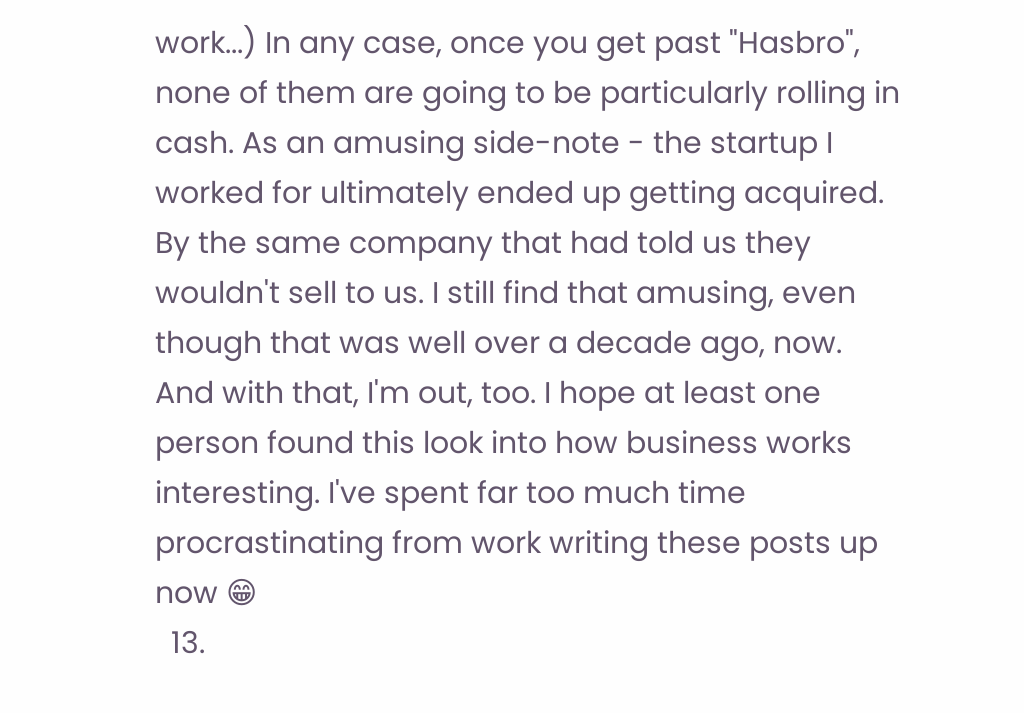work...) In any case, once you get past "Hasbro", none of them are going to be particularly rolling in cash. As an amusing side-note - the startup I worked for ultimately ended up getting acquired. By the same company that had told us they wouldn't sell to us. I still find that amusing, even though that was well over a decade ago, now. And with that, I'm out, too. I hope at least one person found this look into how business works interesting. I've spent far too much time procrastinating from work writing these posts up now 😁
  13.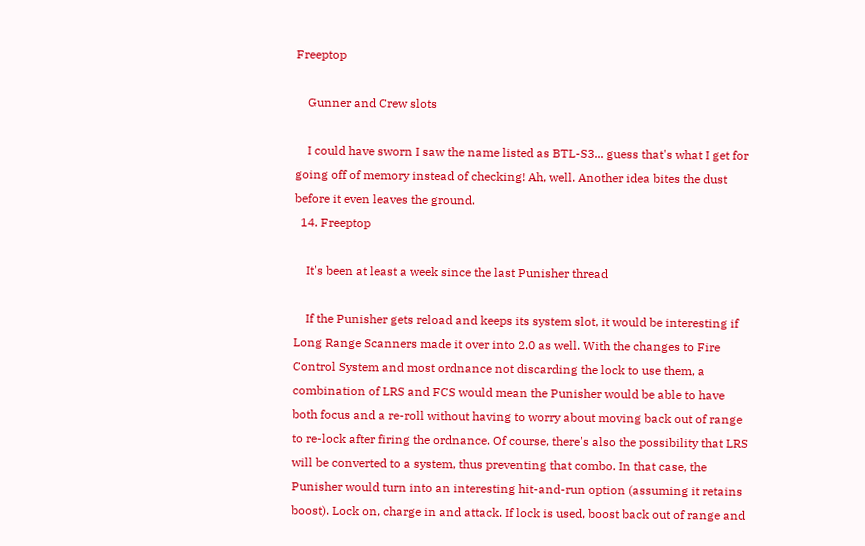Freeptop

    Gunner and Crew slots

    I could have sworn I saw the name listed as BTL-S3... guess that's what I get for going off of memory instead of checking! Ah, well. Another idea bites the dust before it even leaves the ground.
  14. Freeptop

    It's been at least a week since the last Punisher thread

    If the Punisher gets reload and keeps its system slot, it would be interesting if Long Range Scanners made it over into 2.0 as well. With the changes to Fire Control System and most ordnance not discarding the lock to use them, a combination of LRS and FCS would mean the Punisher would be able to have both focus and a re-roll without having to worry about moving back out of range to re-lock after firing the ordnance. Of course, there's also the possibility that LRS will be converted to a system, thus preventing that combo. In that case, the Punisher would turn into an interesting hit-and-run option (assuming it retains boost). Lock on, charge in and attack. If lock is used, boost back out of range and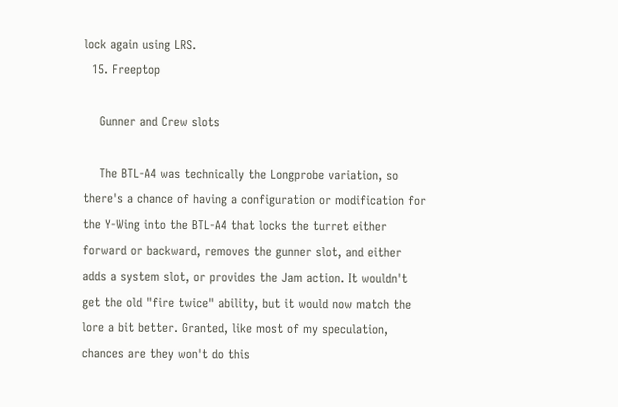lock again using LRS.
  15. Freeptop

    Gunner and Crew slots

    The BTL-A4 was technically the Longprobe variation, so there's a chance of having a configuration or modification for the Y-Wing into the BTL-A4 that locks the turret either forward or backward, removes the gunner slot, and either adds a system slot, or provides the Jam action. It wouldn't get the old "fire twice" ability, but it would now match the lore a bit better. Granted, like most of my speculation, chances are they won't do this